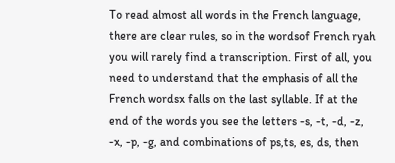To read almost all words in the French language, there are clear rules, so in the wordsof French ryah you will rarely find a transcription. First of all, you need to understand that the emphasis of all the French wordsx falls on the last syllable. If at the end of the words you see the letters -s, -t, -d, -z, -x, -p, -g, and combinations of ps,ts, es, ds, then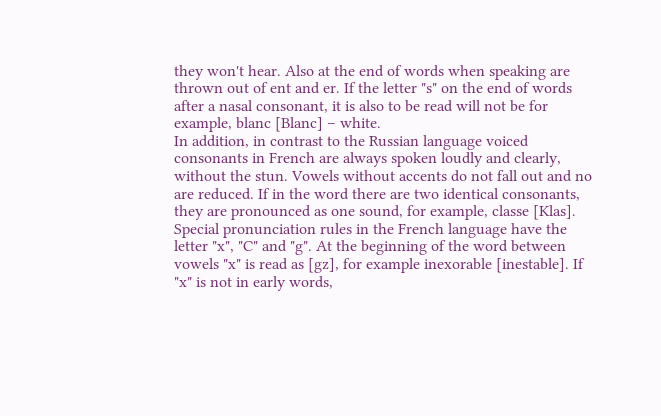they won't hear. Also at the end of words when speaking are thrown out of ent and er. If the letter "s" on the end of words after a nasal consonant, it is also to be read will not be for example, blanc [Blanc] – white.
In addition, in contrast to the Russian language voiced consonants in French are always spoken loudly and clearly, without the stun. Vowels without accents do not fall out and no are reduced. If in the word there are two identical consonants, they are pronounced as one sound, for example, classe [Klas].
Special pronunciation rules in the French language have the letter "x", "C" and "g". At the beginning of the word between vowels "x" is read as [gz], for example inexorable [inestable]. If "x" is not in early words,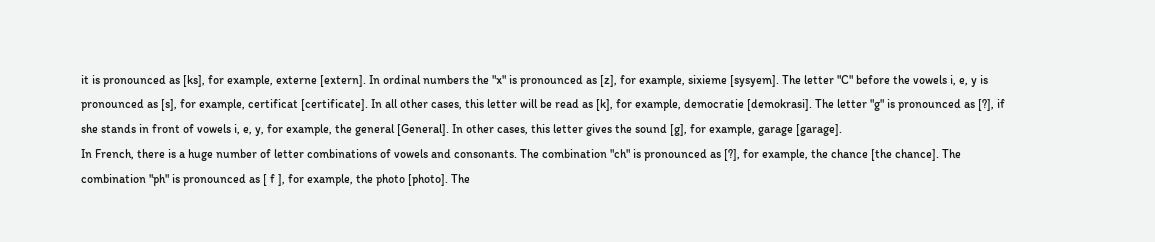it is pronounced as [ks], for example, externe [extern]. In ordinal numbers the "x" is pronounced as [z], for example, sixieme [sysyem]. The letter "C" before the vowels i, e, y is pronounced as [s], for example, certificat [certificate]. In all other cases, this letter will be read as [k], for example, democratie [demokrasi]. The letter "g" is pronounced as [?], if she stands in front of vowels i, e, y, for example, the general [General]. In other cases, this letter gives the sound [g], for example, garage [garage].
In French, there is a huge number of letter combinations of vowels and consonants. The combination "ch" is pronounced as [?], for example, the chance [the chance]. The combination "ph" is pronounced as [ f ], for example, the photo [photo]. The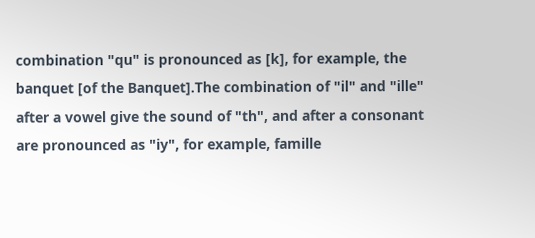combination "qu" is pronounced as [k], for example, the banquet [of the Banquet].The combination of "il" and "ille" after a vowel give the sound of "th", and after a consonant are pronounced as "iy", for example, famille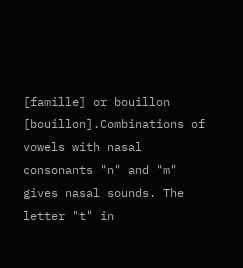[famille] or bouillon [bouillon].Combinations of vowels with nasal consonants "n" and "m" gives nasal sounds. The letter "t" in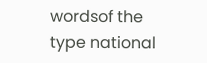wordsof the type national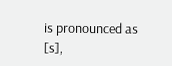is pronounced as [s],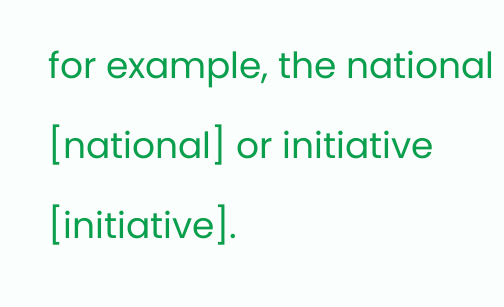for example, the national [national] or initiative [initiative].